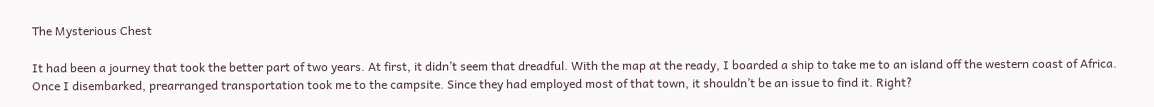The Mysterious Chest

It had been a journey that took the better part of two years. At first, it didn’t seem that dreadful. With the map at the ready, I boarded a ship to take me to an island off the western coast of Africa. Once I disembarked, prearranged transportation took me to the campsite. Since they had employed most of that town, it shouldn’t be an issue to find it. Right?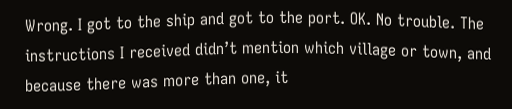Wrong. I got to the ship and got to the port. OK. No trouble. The instructions I received didn’t mention which village or town, and because there was more than one, it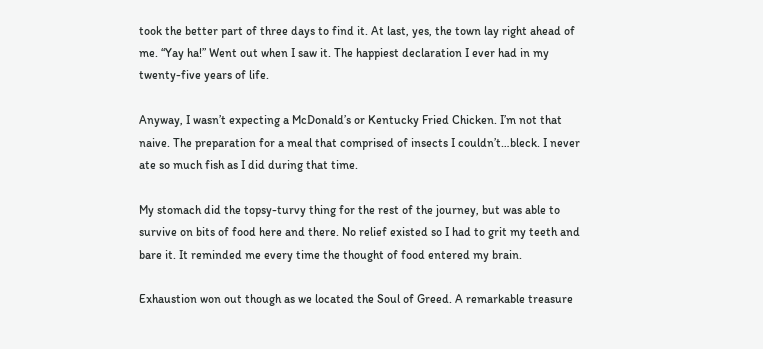took the better part of three days to find it. At last, yes, the town lay right ahead of me. “Yay ha!” Went out when I saw it. The happiest declaration I ever had in my twenty-five years of life.

Anyway, I wasn’t expecting a McDonald’s or Kentucky Fried Chicken. I’m not that naive. The preparation for a meal that comprised of insects I couldn’t…bleck. I never ate so much fish as I did during that time.

My stomach did the topsy-turvy thing for the rest of the journey, but was able to survive on bits of food here and there. No relief existed so I had to grit my teeth and bare it. It reminded me every time the thought of food entered my brain.

Exhaustion won out though as we located the Soul of Greed. A remarkable treasure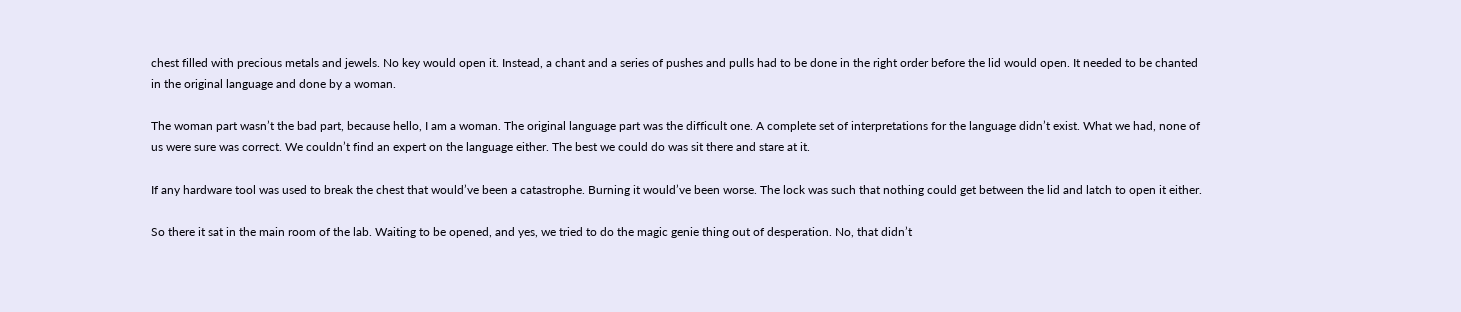chest filled with precious metals and jewels. No key would open it. Instead, a chant and a series of pushes and pulls had to be done in the right order before the lid would open. It needed to be chanted in the original language and done by a woman.

The woman part wasn’t the bad part, because hello, I am a woman. The original language part was the difficult one. A complete set of interpretations for the language didn’t exist. What we had, none of us were sure was correct. We couldn’t find an expert on the language either. The best we could do was sit there and stare at it.

If any hardware tool was used to break the chest that would’ve been a catastrophe. Burning it would’ve been worse. The lock was such that nothing could get between the lid and latch to open it either.

So there it sat in the main room of the lab. Waiting to be opened, and yes, we tried to do the magic genie thing out of desperation. No, that didn’t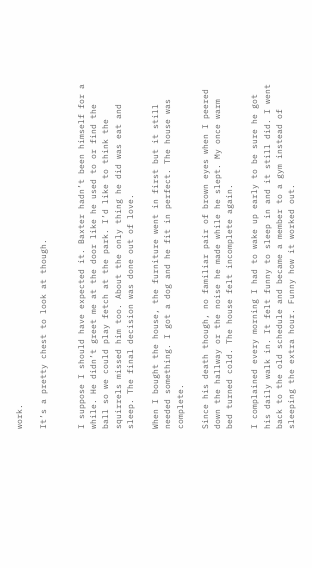work.

It’s a pretty chest to look at though.


I suppose I should have expected it. Baxter hadn’t been himself for a while. He didn’t greet me at the door like he used to or find the ball so we could play fetch at the park. I’d like to think the squirrels missed him too. About the only thing he did was eat and sleep. The final decision was done out of love.

When I bought the house, the furniture went in first but it still needed something. I got a dog and he fit in perfect. The house was complete.

Since his death though, no familiar pair of brown eyes when I peered down the hallway or the noise he made while he slept. My once warm bed turned cold. The house felt incomplete again.

I complained every morning I had to wake up early to be sure he got his daily walk in. It felt funny to sleep in and it still did. I went back to the old schedule and became a member to a gym instead of sleeping the extra hour. Funny how it worked out.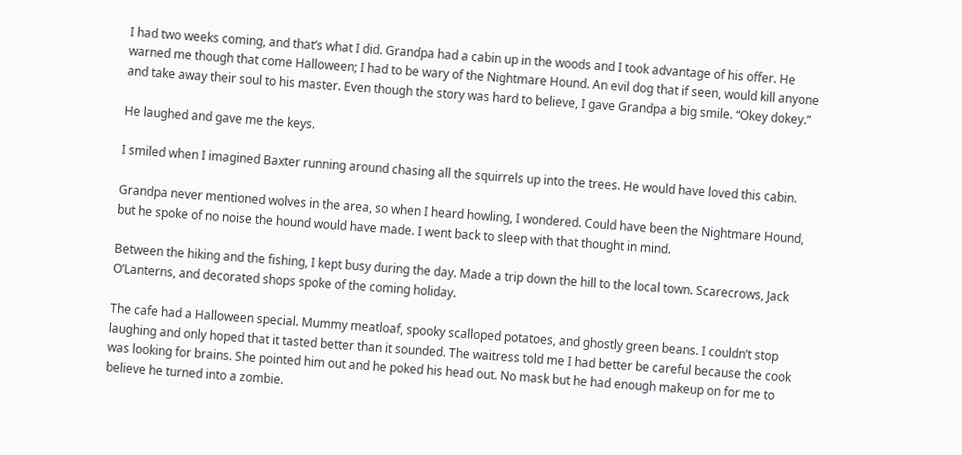I had two weeks coming, and that’s what I did. Grandpa had a cabin up in the woods and I took advantage of his offer. He warned me though that come Halloween; I had to be wary of the Nightmare Hound. An evil dog that if seen, would kill anyone and take away their soul to his master. Even though the story was hard to believe, I gave Grandpa a big smile. “Okey dokey.”

He laughed and gave me the keys.

I smiled when I imagined Baxter running around chasing all the squirrels up into the trees. He would have loved this cabin.

Grandpa never mentioned wolves in the area, so when I heard howling, I wondered. Could have been the Nightmare Hound, but he spoke of no noise the hound would have made. I went back to sleep with that thought in mind.

Between the hiking and the fishing, I kept busy during the day. Made a trip down the hill to the local town. Scarecrows, Jack O’Lanterns, and decorated shops spoke of the coming holiday.

The cafe had a Halloween special. Mummy meatloaf, spooky scalloped potatoes, and ghostly green beans. I couldn’t stop laughing and only hoped that it tasted better than it sounded. The waitress told me I had better be careful because the cook was looking for brains. She pointed him out and he poked his head out. No mask but he had enough makeup on for me to believe he turned into a zombie.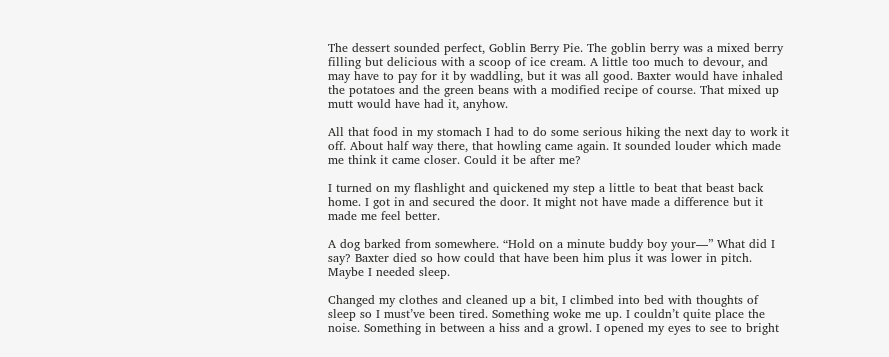The dessert sounded perfect, Goblin Berry Pie. The goblin berry was a mixed berry filling but delicious with a scoop of ice cream. A little too much to devour, and may have to pay for it by waddling, but it was all good. Baxter would have inhaled the potatoes and the green beans with a modified recipe of course. That mixed up mutt would have had it, anyhow.

All that food in my stomach I had to do some serious hiking the next day to work it off. About half way there, that howling came again. It sounded louder which made me think it came closer. Could it be after me?

I turned on my flashlight and quickened my step a little to beat that beast back home. I got in and secured the door. It might not have made a difference but it made me feel better.

A dog barked from somewhere. “Hold on a minute buddy boy your—” What did I say? Baxter died so how could that have been him plus it was lower in pitch. Maybe I needed sleep.

Changed my clothes and cleaned up a bit, I climbed into bed with thoughts of sleep so I must’ve been tired. Something woke me up. I couldn’t quite place the noise. Something in between a hiss and a growl. I opened my eyes to see to bright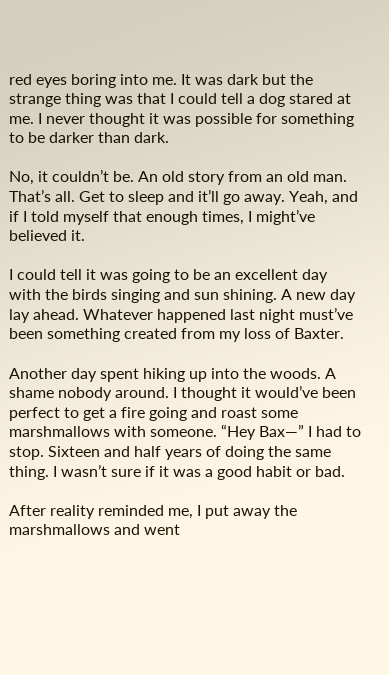red eyes boring into me. It was dark but the strange thing was that I could tell a dog stared at me. I never thought it was possible for something to be darker than dark.

No, it couldn’t be. An old story from an old man. That’s all. Get to sleep and it’ll go away. Yeah, and if I told myself that enough times, I might’ve believed it.

I could tell it was going to be an excellent day with the birds singing and sun shining. A new day lay ahead. Whatever happened last night must’ve been something created from my loss of Baxter.

Another day spent hiking up into the woods. A shame nobody around. I thought it would’ve been perfect to get a fire going and roast some marshmallows with someone. “Hey Bax—” I had to stop. Sixteen and half years of doing the same thing. I wasn’t sure if it was a good habit or bad.

After reality reminded me, I put away the marshmallows and went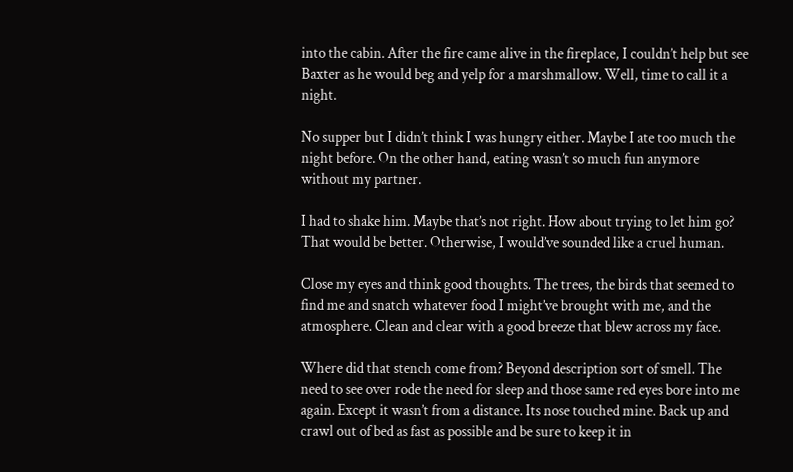into the cabin. After the fire came alive in the fireplace, I couldn’t help but see Baxter as he would beg and yelp for a marshmallow. Well, time to call it a night.

No supper but I didn’t think I was hungry either. Maybe I ate too much the night before. On the other hand, eating wasn’t so much fun anymore without my partner.

I had to shake him. Maybe that’s not right. How about trying to let him go? That would be better. Otherwise, I would’ve sounded like a cruel human.

Close my eyes and think good thoughts. The trees, the birds that seemed to find me and snatch whatever food I might’ve brought with me, and the atmosphere. Clean and clear with a good breeze that blew across my face.

Where did that stench come from? Beyond description sort of smell. The need to see over rode the need for sleep and those same red eyes bore into me again. Except it wasn’t from a distance. Its nose touched mine. Back up and crawl out of bed as fast as possible and be sure to keep it in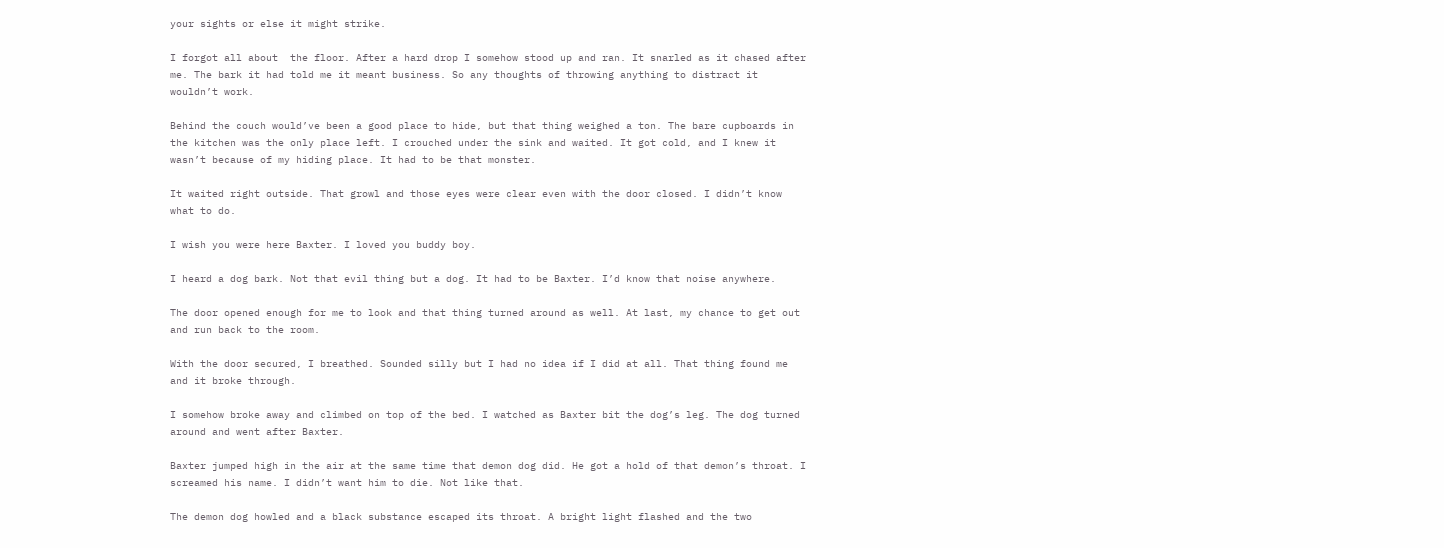your sights or else it might strike.

I forgot all about  the floor. After a hard drop I somehow stood up and ran. It snarled as it chased after me. The bark it had told me it meant business. So any thoughts of throwing anything to distract it wouldn’t work.

Behind the couch would’ve been a good place to hide, but that thing weighed a ton. The bare cupboards in the kitchen was the only place left. I crouched under the sink and waited. It got cold, and I knew it wasn’t because of my hiding place. It had to be that monster.

It waited right outside. That growl and those eyes were clear even with the door closed. I didn’t know what to do.

I wish you were here Baxter. I loved you buddy boy.

I heard a dog bark. Not that evil thing but a dog. It had to be Baxter. I’d know that noise anywhere.

The door opened enough for me to look and that thing turned around as well. At last, my chance to get out and run back to the room.

With the door secured, I breathed. Sounded silly but I had no idea if I did at all. That thing found me and it broke through.

I somehow broke away and climbed on top of the bed. I watched as Baxter bit the dog’s leg. The dog turned around and went after Baxter.

Baxter jumped high in the air at the same time that demon dog did. He got a hold of that demon’s throat. I screamed his name. I didn’t want him to die. Not like that.

The demon dog howled and a black substance escaped its throat. A bright light flashed and the two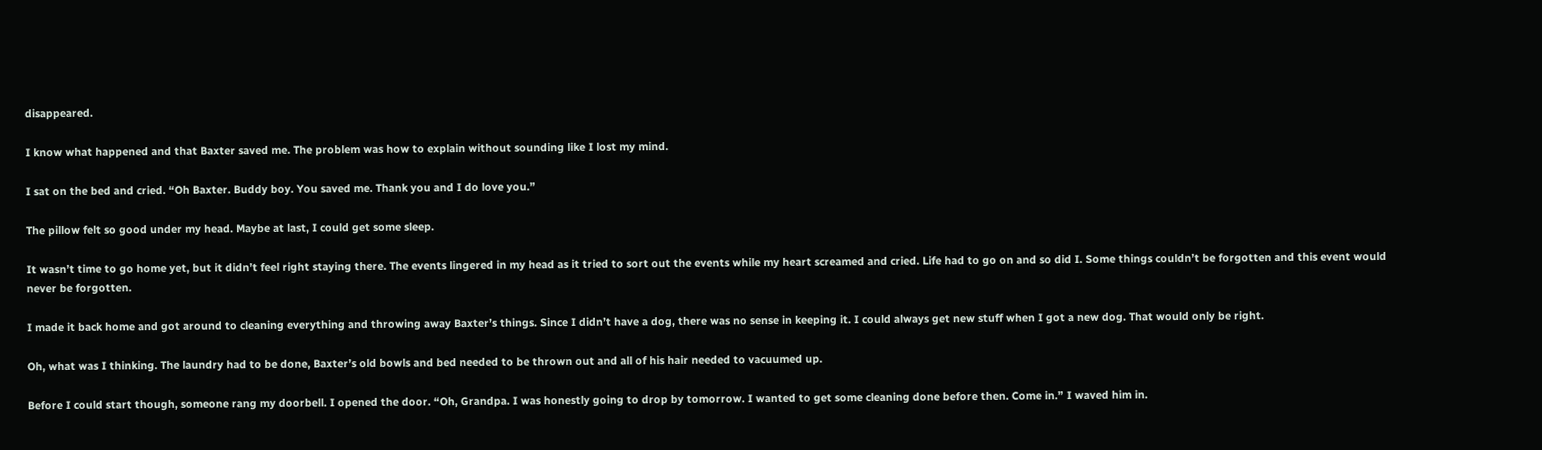disappeared.

I know what happened and that Baxter saved me. The problem was how to explain without sounding like I lost my mind.

I sat on the bed and cried. “Oh Baxter. Buddy boy. You saved me. Thank you and I do love you.”

The pillow felt so good under my head. Maybe at last, I could get some sleep.

It wasn’t time to go home yet, but it didn’t feel right staying there. The events lingered in my head as it tried to sort out the events while my heart screamed and cried. Life had to go on and so did I. Some things couldn’t be forgotten and this event would never be forgotten.

I made it back home and got around to cleaning everything and throwing away Baxter’s things. Since I didn’t have a dog, there was no sense in keeping it. I could always get new stuff when I got a new dog. That would only be right.

Oh, what was I thinking. The laundry had to be done, Baxter’s old bowls and bed needed to be thrown out and all of his hair needed to vacuumed up.

Before I could start though, someone rang my doorbell. I opened the door. “Oh, Grandpa. I was honestly going to drop by tomorrow. I wanted to get some cleaning done before then. Come in.” I waved him in.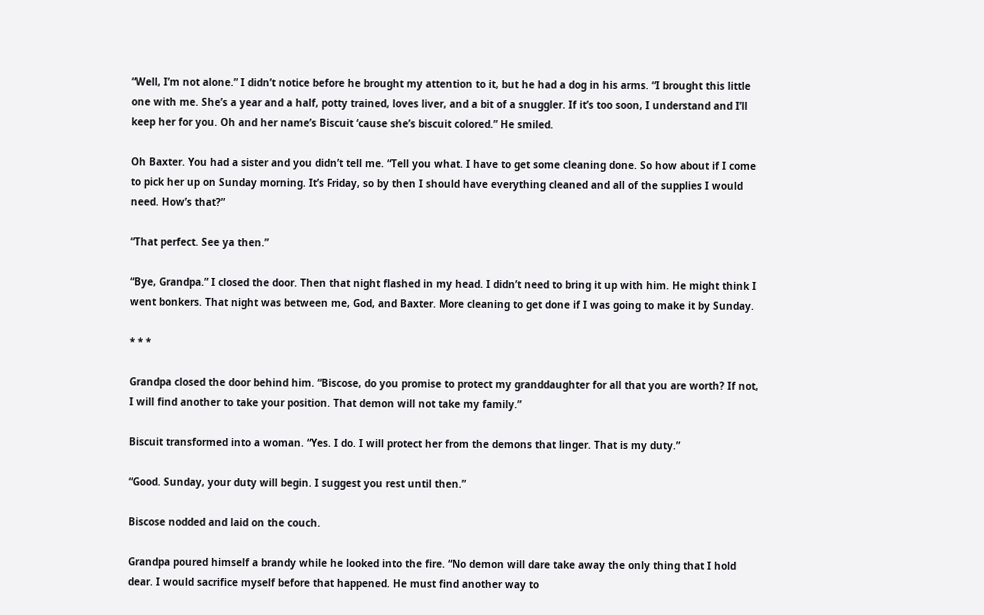“Well, I’m not alone.” I didn’t notice before he brought my attention to it, but he had a dog in his arms. “I brought this little one with me. She’s a year and a half, potty trained, loves liver, and a bit of a snuggler. If it’s too soon, I understand and I’ll keep her for you. Oh and her name’s Biscuit ‘cause she’s biscuit colored.” He smiled.

Oh Baxter. You had a sister and you didn’t tell me. “Tell you what. I have to get some cleaning done. So how about if I come to pick her up on Sunday morning. It’s Friday, so by then I should have everything cleaned and all of the supplies I would need. How’s that?”

“That perfect. See ya then.”

“Bye, Grandpa.” I closed the door. Then that night flashed in my head. I didn’t need to bring it up with him. He might think I went bonkers. That night was between me, God, and Baxter. More cleaning to get done if I was going to make it by Sunday.

* * *

Grandpa closed the door behind him. “Biscose, do you promise to protect my granddaughter for all that you are worth? If not, I will find another to take your position. That demon will not take my family.”

Biscuit transformed into a woman. “Yes. I do. I will protect her from the demons that linger. That is my duty.”

“Good. Sunday, your duty will begin. I suggest you rest until then.”

Biscose nodded and laid on the couch.

Grandpa poured himself a brandy while he looked into the fire. “No demon will dare take away the only thing that I hold dear. I would sacrifice myself before that happened. He must find another way to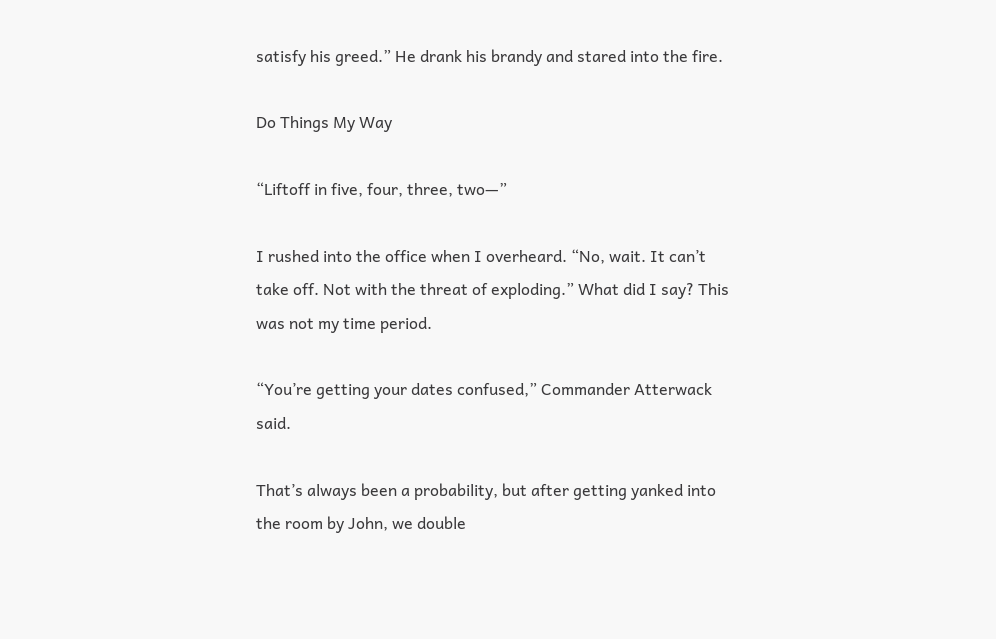satisfy his greed.” He drank his brandy and stared into the fire.

Do Things My Way

“Liftoff in five, four, three, two—”

I rushed into the office when I overheard. “No, wait. It can’t take off. Not with the threat of exploding.” What did I say? This was not my time period.

“You’re getting your dates confused,” Commander Atterwack said.

That’s always been a probability, but after getting yanked into the room by John, we double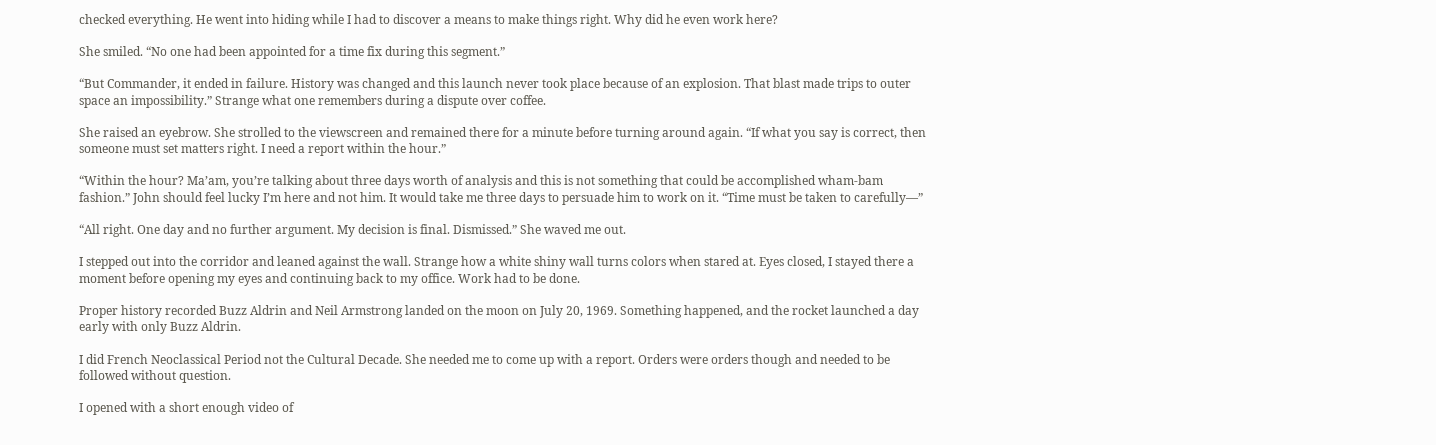checked everything. He went into hiding while I had to discover a means to make things right. Why did he even work here?

She smiled. “No one had been appointed for a time fix during this segment.”

“But Commander, it ended in failure. History was changed and this launch never took place because of an explosion. That blast made trips to outer space an impossibility.” Strange what one remembers during a dispute over coffee.

She raised an eyebrow. She strolled to the viewscreen and remained there for a minute before turning around again. “If what you say is correct, then someone must set matters right. I need a report within the hour.”

“Within the hour? Ma’am, you’re talking about three days worth of analysis and this is not something that could be accomplished wham-bam fashion.” John should feel lucky I’m here and not him. It would take me three days to persuade him to work on it. “Time must be taken to carefully—”

“All right. One day and no further argument. My decision is final. Dismissed.” She waved me out.

I stepped out into the corridor and leaned against the wall. Strange how a white shiny wall turns colors when stared at. Eyes closed, I stayed there a moment before opening my eyes and continuing back to my office. Work had to be done.

Proper history recorded Buzz Aldrin and Neil Armstrong landed on the moon on July 20, 1969. Something happened, and the rocket launched a day early with only Buzz Aldrin.

I did French Neoclassical Period not the Cultural Decade. She needed me to come up with a report. Orders were orders though and needed to be followed without question.

I opened with a short enough video of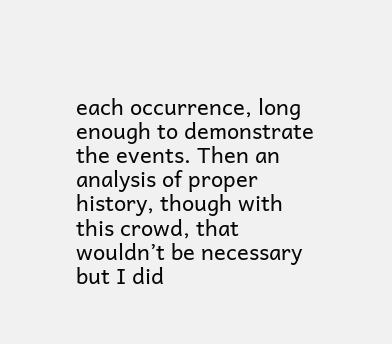each occurrence, long enough to demonstrate the events. Then an analysis of proper history, though with this crowd, that wouldn’t be necessary but I did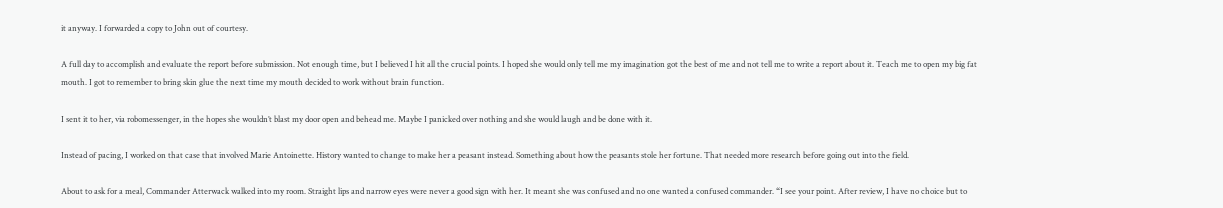it anyway. I forwarded a copy to John out of courtesy.

A full day to accomplish and evaluate the report before submission. Not enough time, but I believed I hit all the crucial points. I hoped she would only tell me my imagination got the best of me and not tell me to write a report about it. Teach me to open my big fat mouth. I got to remember to bring skin glue the next time my mouth decided to work without brain function.

I sent it to her, via robomessenger, in the hopes she wouldn’t blast my door open and behead me. Maybe I panicked over nothing and she would laugh and be done with it.

Instead of pacing, I worked on that case that involved Marie Antoinette. History wanted to change to make her a peasant instead. Something about how the peasants stole her fortune. That needed more research before going out into the field.

About to ask for a meal, Commander Atterwack walked into my room. Straight lips and narrow eyes were never a good sign with her. It meant she was confused and no one wanted a confused commander. “I see your point. After review, I have no choice but to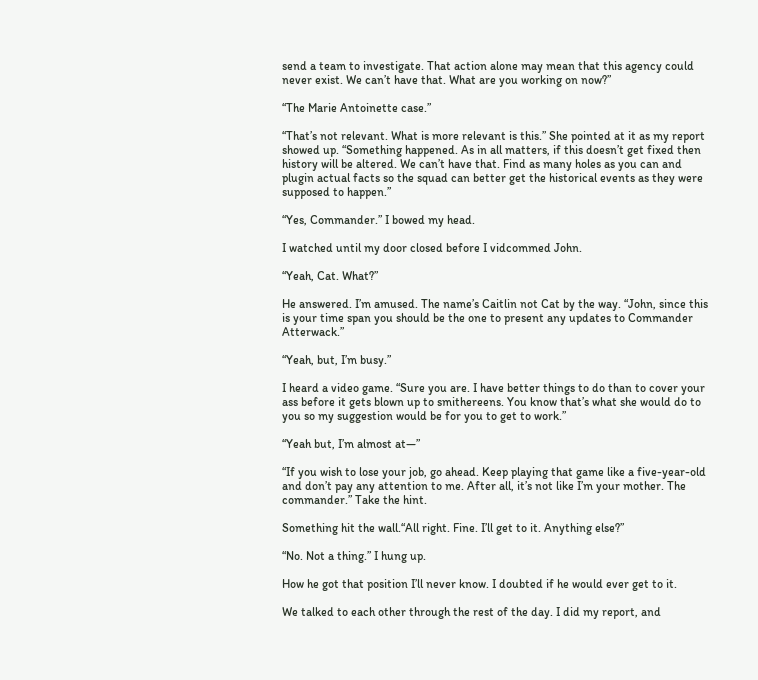send a team to investigate. That action alone may mean that this agency could never exist. We can’t have that. What are you working on now?”

“The Marie Antoinette case.”

“That’s not relevant. What is more relevant is this.” She pointed at it as my report showed up. “Something happened. As in all matters, if this doesn’t get fixed then history will be altered. We can’t have that. Find as many holes as you can and plugin actual facts so the squad can better get the historical events as they were supposed to happen.”

“Yes, Commander.” I bowed my head.

I watched until my door closed before I vidcommed John.

“Yeah, Cat. What?”

He answered. I’m amused. The name’s Caitlin not Cat by the way. “John, since this is your time span you should be the one to present any updates to Commander Atterwack.”

“Yeah, but, I’m busy.”

I heard a video game. “Sure you are. I have better things to do than to cover your ass before it gets blown up to smithereens. You know that’s what she would do to you so my suggestion would be for you to get to work.”

“Yeah but, I’m almost at—”

“If you wish to lose your job, go ahead. Keep playing that game like a five-year-old and don’t pay any attention to me. After all, it’s not like I’m your mother. The commander.” Take the hint.

Something hit the wall.“All right. Fine. I’ll get to it. Anything else?”

“No. Not a thing.” I hung up.

How he got that position I’ll never know. I doubted if he would ever get to it.

We talked to each other through the rest of the day. I did my report, and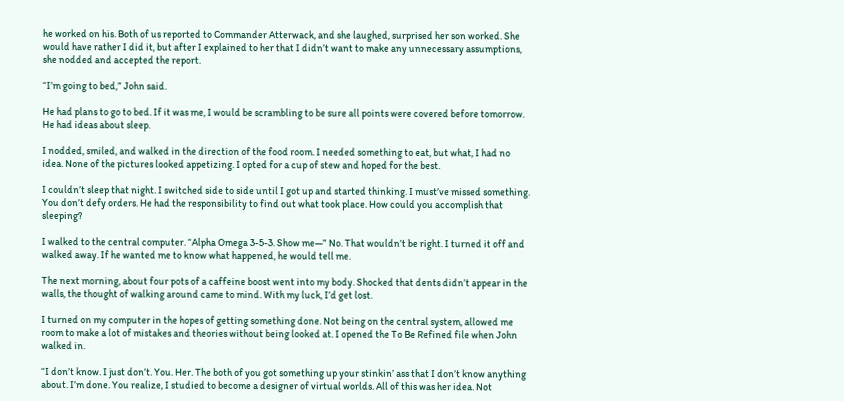he worked on his. Both of us reported to Commander Atterwack, and she laughed, surprised her son worked. She would have rather I did it, but after I explained to her that I didn’t want to make any unnecessary assumptions, she nodded and accepted the report.

“I’m going to bed,” John said.

He had plans to go to bed. If it was me, I would be scrambling to be sure all points were covered before tomorrow. He had ideas about sleep.

I nodded, smiled, and walked in the direction of the food room. I needed something to eat, but what, I had no idea. None of the pictures looked appetizing. I opted for a cup of stew and hoped for the best.

I couldn’t sleep that night. I switched side to side until I got up and started thinking. I must’ve missed something. You don’t defy orders. He had the responsibility to find out what took place. How could you accomplish that sleeping?

I walked to the central computer. “Alpha Omega 3-5-3. Show me—” No. That wouldn’t be right. I turned it off and walked away. If he wanted me to know what happened, he would tell me.

The next morning, about four pots of a caffeine boost went into my body. Shocked that dents didn’t appear in the walls, the thought of walking around came to mind. With my luck, I’d get lost.

I turned on my computer in the hopes of getting something done. Not being on the central system, allowed me room to make a lot of mistakes and theories without being looked at. I opened the To Be Refined file when John walked in.

“I don’t know. I just don’t. You. Her. The both of you got something up your stinkin’ ass that I don’t know anything about. I’m done. You realize, I studied to become a designer of virtual worlds. All of this was her idea. Not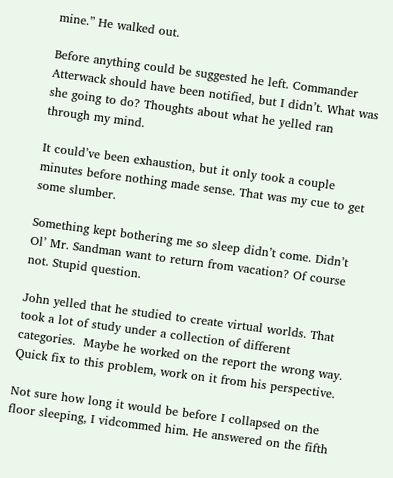mine.” He walked out.

Before anything could be suggested he left. Commander Atterwack should have been notified, but I didn’t. What was she going to do? Thoughts about what he yelled ran through my mind.

It could’ve been exhaustion, but it only took a couple minutes before nothing made sense. That was my cue to get some slumber.

Something kept bothering me so sleep didn’t come. Didn’t Ol’ Mr. Sandman want to return from vacation? Of course not. Stupid question.

John yelled that he studied to create virtual worlds. That took a lot of study under a collection of different categories.  Maybe he worked on the report the wrong way. Quick fix to this problem, work on it from his perspective.

Not sure how long it would be before I collapsed on the floor sleeping, I vidcommed him. He answered on the fifth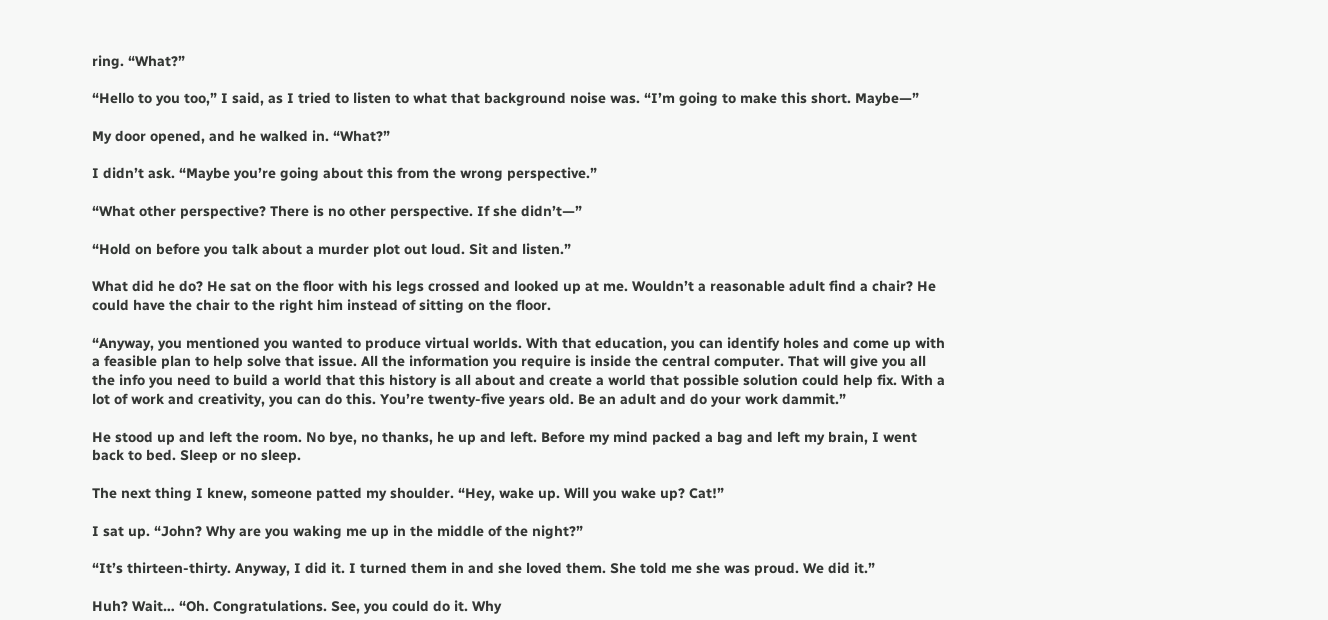ring. “What?”

“Hello to you too,” I said, as I tried to listen to what that background noise was. “I’m going to make this short. Maybe—”

My door opened, and he walked in. “What?”

I didn’t ask. “Maybe you’re going about this from the wrong perspective.”

“What other perspective? There is no other perspective. If she didn’t—”

“Hold on before you talk about a murder plot out loud. Sit and listen.”

What did he do? He sat on the floor with his legs crossed and looked up at me. Wouldn’t a reasonable adult find a chair? He could have the chair to the right him instead of sitting on the floor.

“Anyway, you mentioned you wanted to produce virtual worlds. With that education, you can identify holes and come up with a feasible plan to help solve that issue. All the information you require is inside the central computer. That will give you all the info you need to build a world that this history is all about and create a world that possible solution could help fix. With a lot of work and creativity, you can do this. You’re twenty-five years old. Be an adult and do your work dammit.”

He stood up and left the room. No bye, no thanks, he up and left. Before my mind packed a bag and left my brain, I went back to bed. Sleep or no sleep.

The next thing I knew, someone patted my shoulder. “Hey, wake up. Will you wake up? Cat!”

I sat up. “John? Why are you waking me up in the middle of the night?”

“It’s thirteen-thirty. Anyway, I did it. I turned them in and she loved them. She told me she was proud. We did it.”

Huh? Wait… “Oh. Congratulations. See, you could do it. Why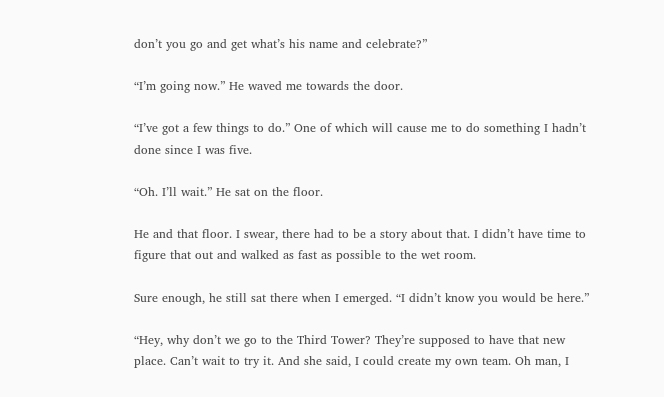don’t you go and get what’s his name and celebrate?”

“I’m going now.” He waved me towards the door.

“I’ve got a few things to do.” One of which will cause me to do something I hadn’t done since I was five.

“Oh. I’ll wait.” He sat on the floor.

He and that floor. I swear, there had to be a story about that. I didn’t have time to figure that out and walked as fast as possible to the wet room.

Sure enough, he still sat there when I emerged. “I didn’t know you would be here.”

“Hey, why don’t we go to the Third Tower? They’re supposed to have that new place. Can’t wait to try it. And she said, I could create my own team. Oh man, I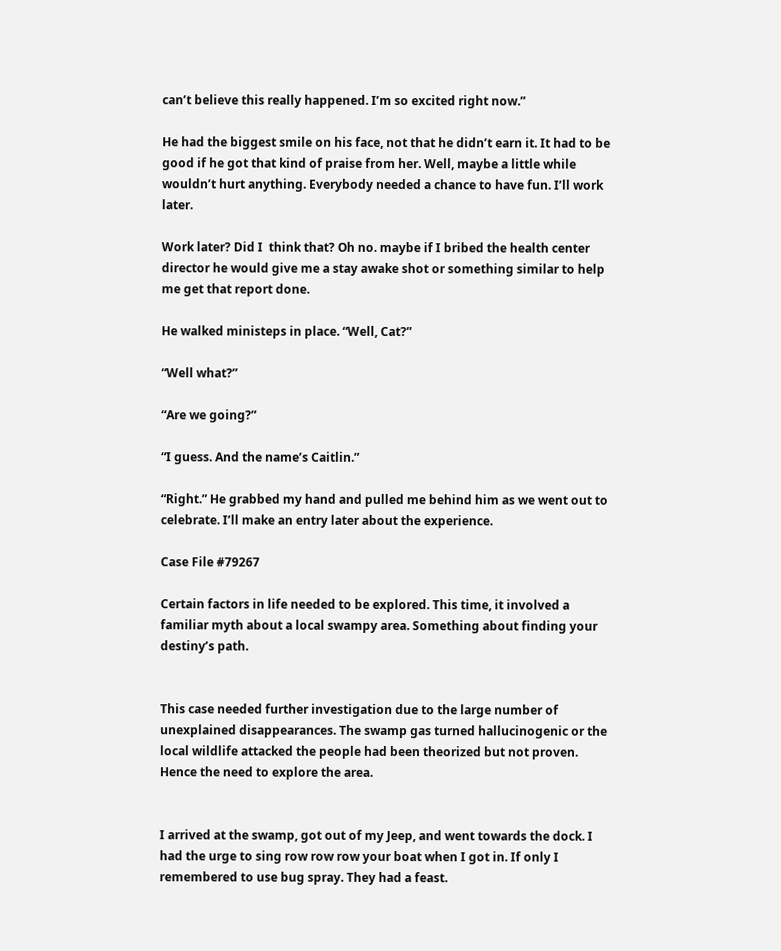can’t believe this really happened. I’m so excited right now.”

He had the biggest smile on his face, not that he didn’t earn it. It had to be good if he got that kind of praise from her. Well, maybe a little while wouldn’t hurt anything. Everybody needed a chance to have fun. I’ll work later.

Work later? Did I  think that? Oh no. maybe if I bribed the health center director he would give me a stay awake shot or something similar to help me get that report done.

He walked ministeps in place. “Well, Cat?”

“Well what?”

“Are we going?”

“I guess. And the name’s Caitlin.”

“Right.” He grabbed my hand and pulled me behind him as we went out to celebrate. I’ll make an entry later about the experience.

Case File #79267

Certain factors in life needed to be explored. This time, it involved a familiar myth about a local swampy area. Something about finding your destiny’s path.


This case needed further investigation due to the large number of unexplained disappearances. The swamp gas turned hallucinogenic or the local wildlife attacked the people had been theorized but not proven. Hence the need to explore the area.


I arrived at the swamp, got out of my Jeep, and went towards the dock. I had the urge to sing row row row your boat when I got in. If only I remembered to use bug spray. They had a feast.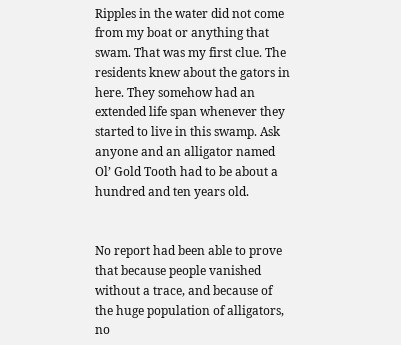Ripples in the water did not come from my boat or anything that swam. That was my first clue. The residents knew about the gators in here. They somehow had an extended life span whenever they started to live in this swamp. Ask anyone and an alligator named Ol’ Gold Tooth had to be about a hundred and ten years old.


No report had been able to prove that because people vanished without a trace, and because of the huge population of alligators, no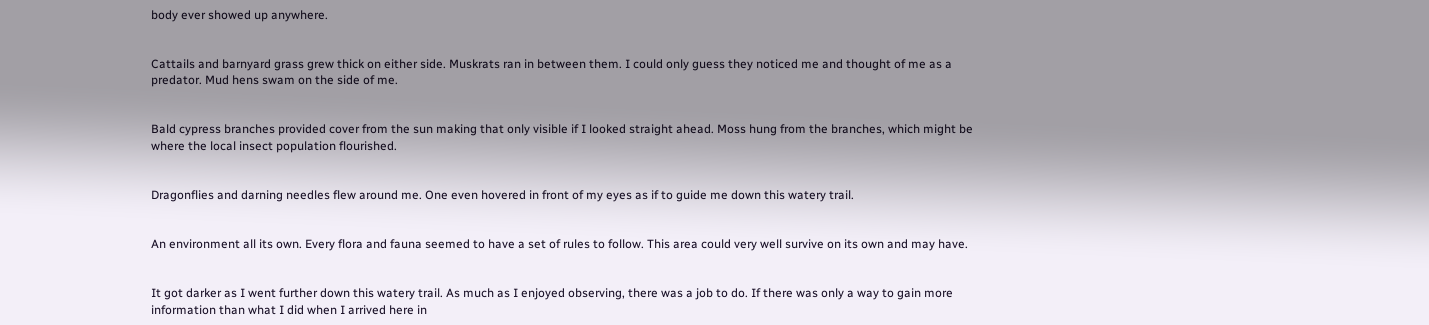body ever showed up anywhere.


Cattails and barnyard grass grew thick on either side. Muskrats ran in between them. I could only guess they noticed me and thought of me as a predator. Mud hens swam on the side of me.


Bald cypress branches provided cover from the sun making that only visible if I looked straight ahead. Moss hung from the branches, which might be where the local insect population flourished.


Dragonflies and darning needles flew around me. One even hovered in front of my eyes as if to guide me down this watery trail.


An environment all its own. Every flora and fauna seemed to have a set of rules to follow. This area could very well survive on its own and may have.


It got darker as I went further down this watery trail. As much as I enjoyed observing, there was a job to do. If there was only a way to gain more information than what I did when I arrived here in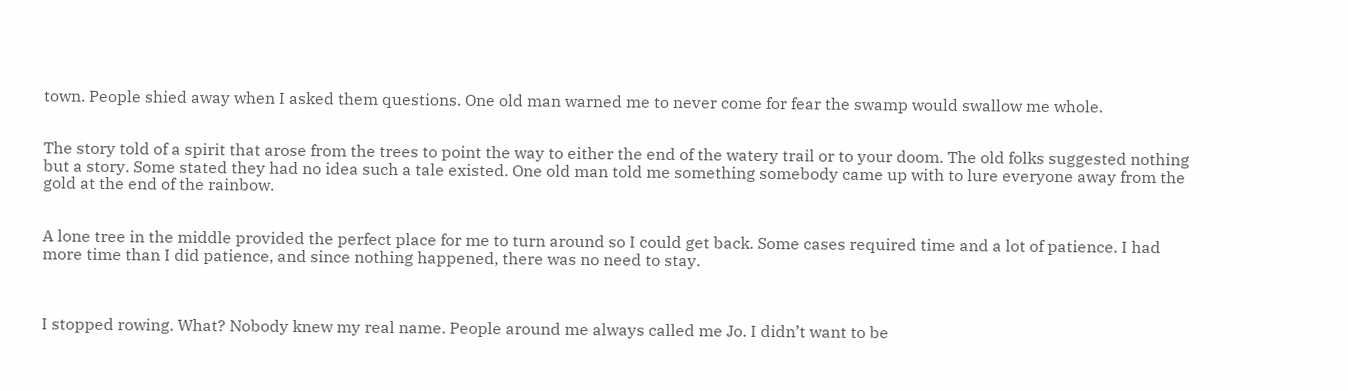town. People shied away when I asked them questions. One old man warned me to never come for fear the swamp would swallow me whole.


The story told of a spirit that arose from the trees to point the way to either the end of the watery trail or to your doom. The old folks suggested nothing but a story. Some stated they had no idea such a tale existed. One old man told me something somebody came up with to lure everyone away from the gold at the end of the rainbow.


A lone tree in the middle provided the perfect place for me to turn around so I could get back. Some cases required time and a lot of patience. I had more time than I did patience, and since nothing happened, there was no need to stay.



I stopped rowing. What? Nobody knew my real name. People around me always called me Jo. I didn’t want to be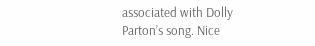associated with Dolly Parton’s song. Nice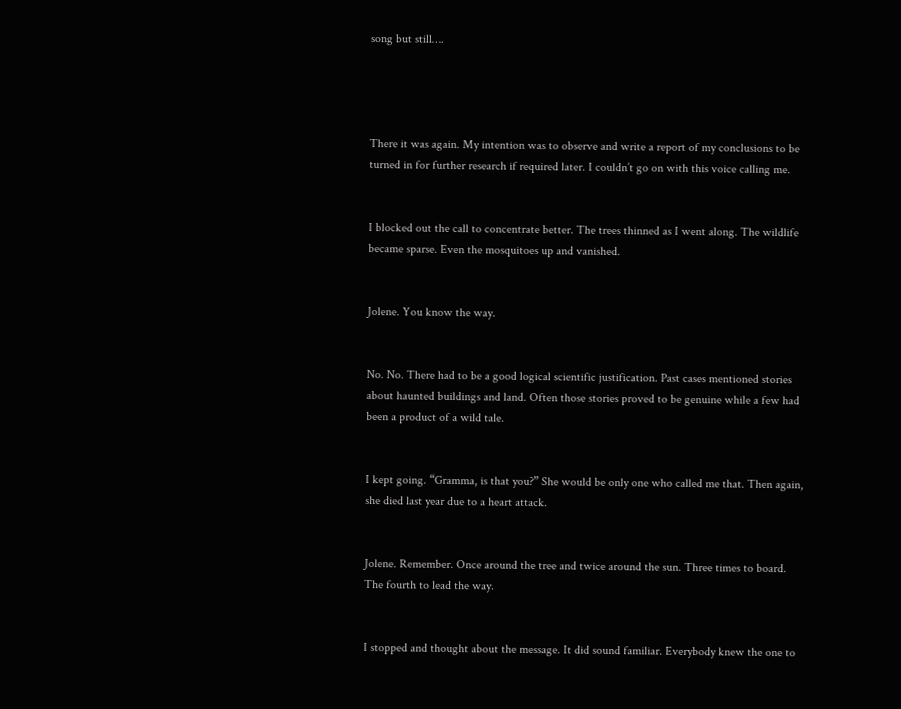song but still….




There it was again. My intention was to observe and write a report of my conclusions to be turned in for further research if required later. I couldn’t go on with this voice calling me.


I blocked out the call to concentrate better. The trees thinned as I went along. The wildlife became sparse. Even the mosquitoes up and vanished.


Jolene. You know the way.


No. No. There had to be a good logical scientific justification. Past cases mentioned stories about haunted buildings and land. Often those stories proved to be genuine while a few had been a product of a wild tale.


I kept going. “Gramma, is that you?” She would be only one who called me that. Then again, she died last year due to a heart attack.


Jolene. Remember. Once around the tree and twice around the sun. Three times to board. The fourth to lead the way.


I stopped and thought about the message. It did sound familiar. Everybody knew the one to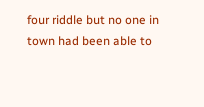four riddle but no one in town had been able to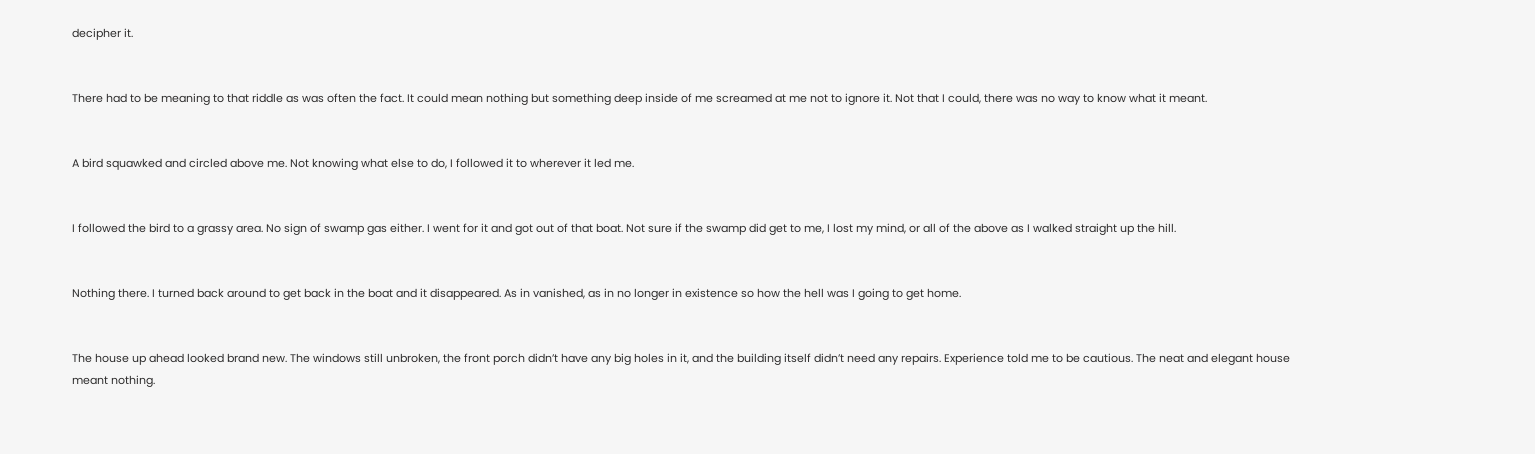decipher it.


There had to be meaning to that riddle as was often the fact. It could mean nothing but something deep inside of me screamed at me not to ignore it. Not that I could, there was no way to know what it meant.


A bird squawked and circled above me. Not knowing what else to do, I followed it to wherever it led me.


I followed the bird to a grassy area. No sign of swamp gas either. I went for it and got out of that boat. Not sure if the swamp did get to me, I lost my mind, or all of the above as I walked straight up the hill.


Nothing there. I turned back around to get back in the boat and it disappeared. As in vanished, as in no longer in existence so how the hell was I going to get home.


The house up ahead looked brand new. The windows still unbroken, the front porch didn’t have any big holes in it, and the building itself didn’t need any repairs. Experience told me to be cautious. The neat and elegant house meant nothing.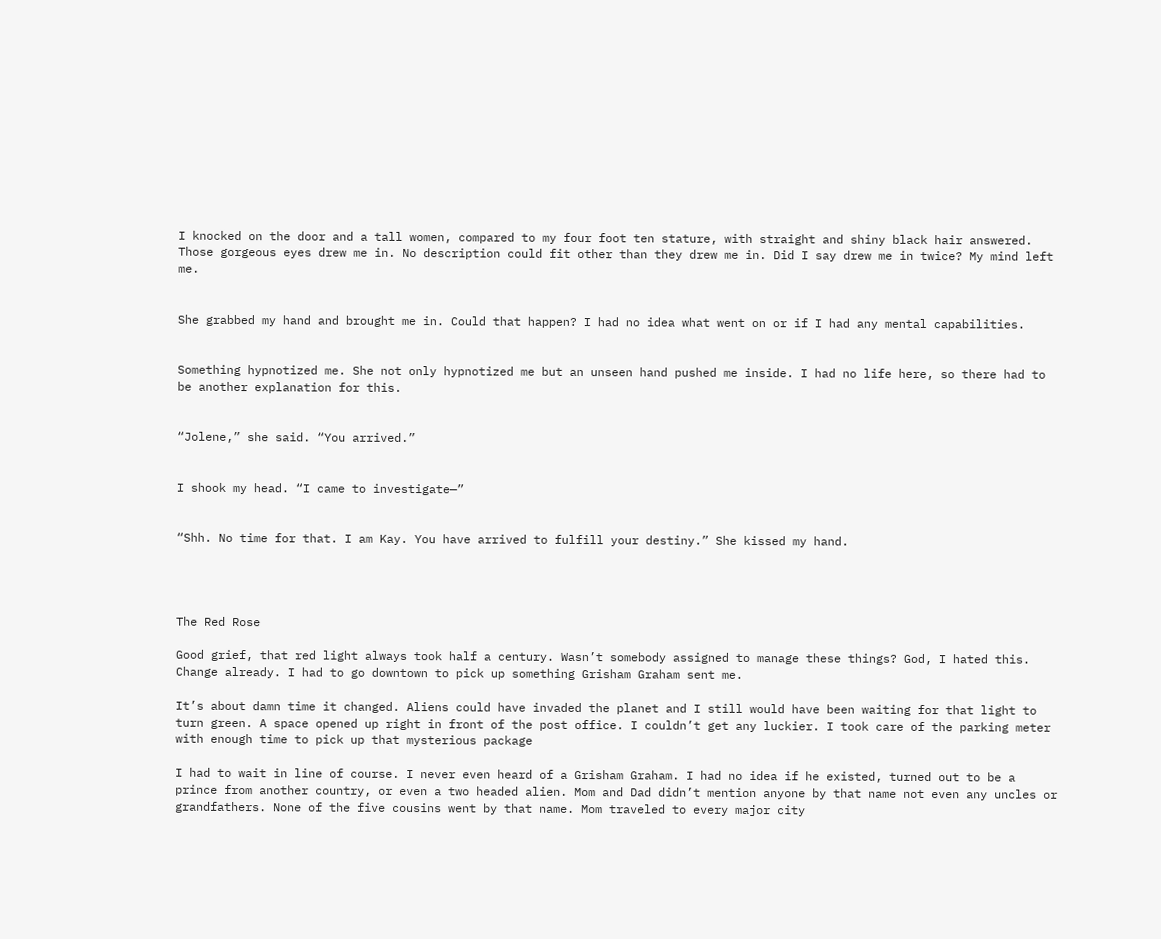I knocked on the door and a tall women, compared to my four foot ten stature, with straight and shiny black hair answered. Those gorgeous eyes drew me in. No description could fit other than they drew me in. Did I say drew me in twice? My mind left me.


She grabbed my hand and brought me in. Could that happen? I had no idea what went on or if I had any mental capabilities.


Something hypnotized me. She not only hypnotized me but an unseen hand pushed me inside. I had no life here, so there had to be another explanation for this.


“Jolene,” she said. “You arrived.”


I shook my head. “I came to investigate—”


“Shh. No time for that. I am Kay. You have arrived to fulfill your destiny.” She kissed my hand.




The Red Rose

Good grief, that red light always took half a century. Wasn’t somebody assigned to manage these things? God, I hated this.  Change already. I had to go downtown to pick up something Grisham Graham sent me.

It’s about damn time it changed. Aliens could have invaded the planet and I still would have been waiting for that light to turn green. A space opened up right in front of the post office. I couldn’t get any luckier. I took care of the parking meter with enough time to pick up that mysterious package

I had to wait in line of course. I never even heard of a Grisham Graham. I had no idea if he existed, turned out to be a prince from another country, or even a two headed alien. Mom and Dad didn’t mention anyone by that name not even any uncles or grandfathers. None of the five cousins went by that name. Mom traveled to every major city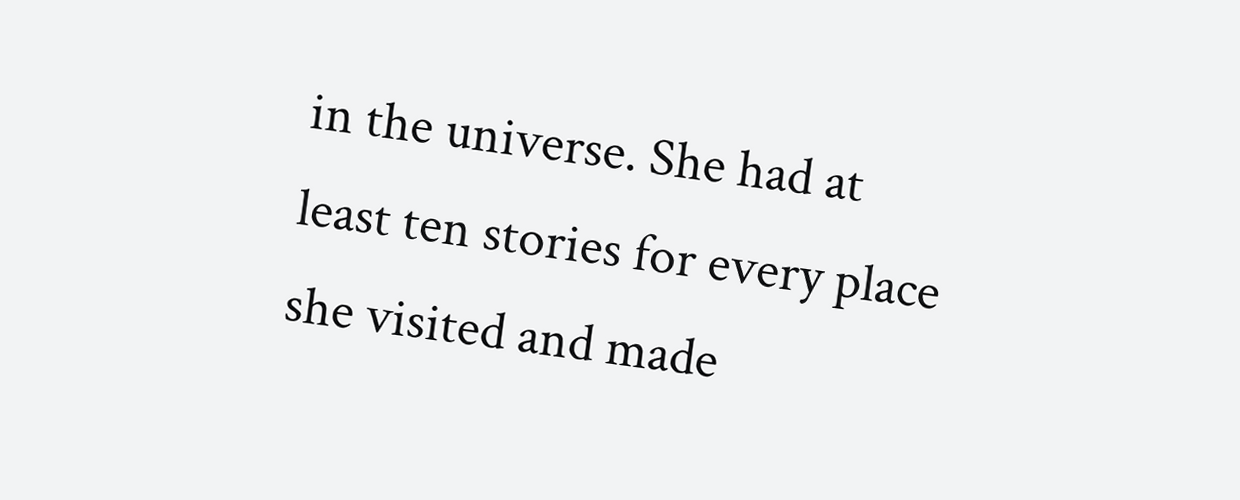in the universe. She had at least ten stories for every place she visited and made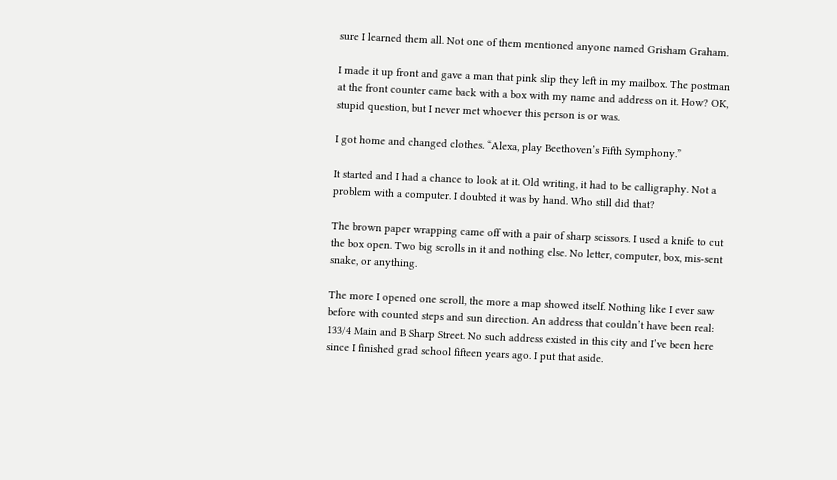sure I learned them all. Not one of them mentioned anyone named Grisham Graham.

I made it up front and gave a man that pink slip they left in my mailbox. The postman at the front counter came back with a box with my name and address on it. How? OK, stupid question, but I never met whoever this person is or was.

I got home and changed clothes. “Alexa, play Beethoven’s Fifth Symphony.”

It started and I had a chance to look at it. Old writing, it had to be calligraphy. Not a problem with a computer. I doubted it was by hand. Who still did that?

The brown paper wrapping came off with a pair of sharp scissors. I used a knife to cut the box open. Two big scrolls in it and nothing else. No letter, computer, box, mis-sent snake, or anything.

The more I opened one scroll, the more a map showed itself. Nothing like I ever saw before with counted steps and sun direction. An address that couldn’t have been real: 133/4 Main and B Sharp Street. No such address existed in this city and I’ve been here since I finished grad school fifteen years ago. I put that aside.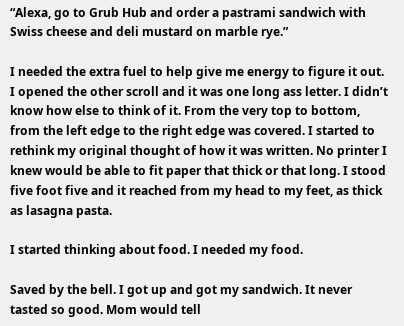“Alexa, go to Grub Hub and order a pastrami sandwich with Swiss cheese and deli mustard on marble rye.”

I needed the extra fuel to help give me energy to figure it out. I opened the other scroll and it was one long ass letter. I didn’t know how else to think of it. From the very top to bottom, from the left edge to the right edge was covered. I started to rethink my original thought of how it was written. No printer I knew would be able to fit paper that thick or that long. I stood five foot five and it reached from my head to my feet, as thick as lasagna pasta.

I started thinking about food. I needed my food.

Saved by the bell. I got up and got my sandwich. It never tasted so good. Mom would tell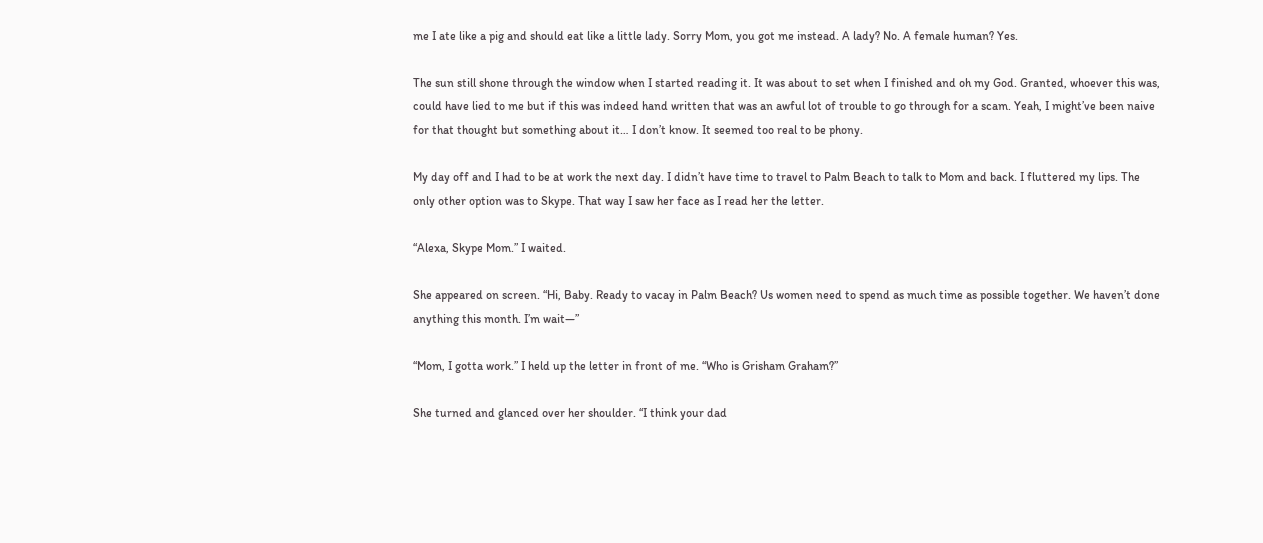me I ate like a pig and should eat like a little lady. Sorry Mom, you got me instead. A lady? No. A female human? Yes.

The sun still shone through the window when I started reading it. It was about to set when I finished and oh my God. Granted, whoever this was, could have lied to me but if this was indeed hand written that was an awful lot of trouble to go through for a scam. Yeah, I might’ve been naive for that thought but something about it… I don’t know. It seemed too real to be phony.

My day off and I had to be at work the next day. I didn’t have time to travel to Palm Beach to talk to Mom and back. I fluttered my lips. The only other option was to Skype. That way I saw her face as I read her the letter.

“Alexa, Skype Mom.” I waited.

She appeared on screen. “Hi, Baby. Ready to vacay in Palm Beach? Us women need to spend as much time as possible together. We haven’t done anything this month. I’m wait—”

“Mom, I gotta work.” I held up the letter in front of me. “Who is Grisham Graham?”

She turned and glanced over her shoulder. “I think your dad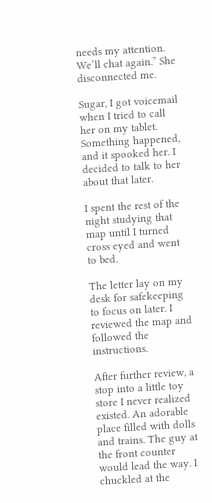needs my attention. We’ll chat again.” She disconnected me.

Sugar, I got voicemail when I tried to call her on my tablet. Something happened, and it spooked her. I decided to talk to her about that later.

I spent the rest of the night studying that map until I turned cross eyed and went to bed.

The letter lay on my desk for safekeeping to focus on later. I reviewed the map and followed the instructions.

After further review, a stop into a little toy store I never realized existed. An adorable place filled with dolls and trains. The guy at the front counter would lead the way. I chuckled at the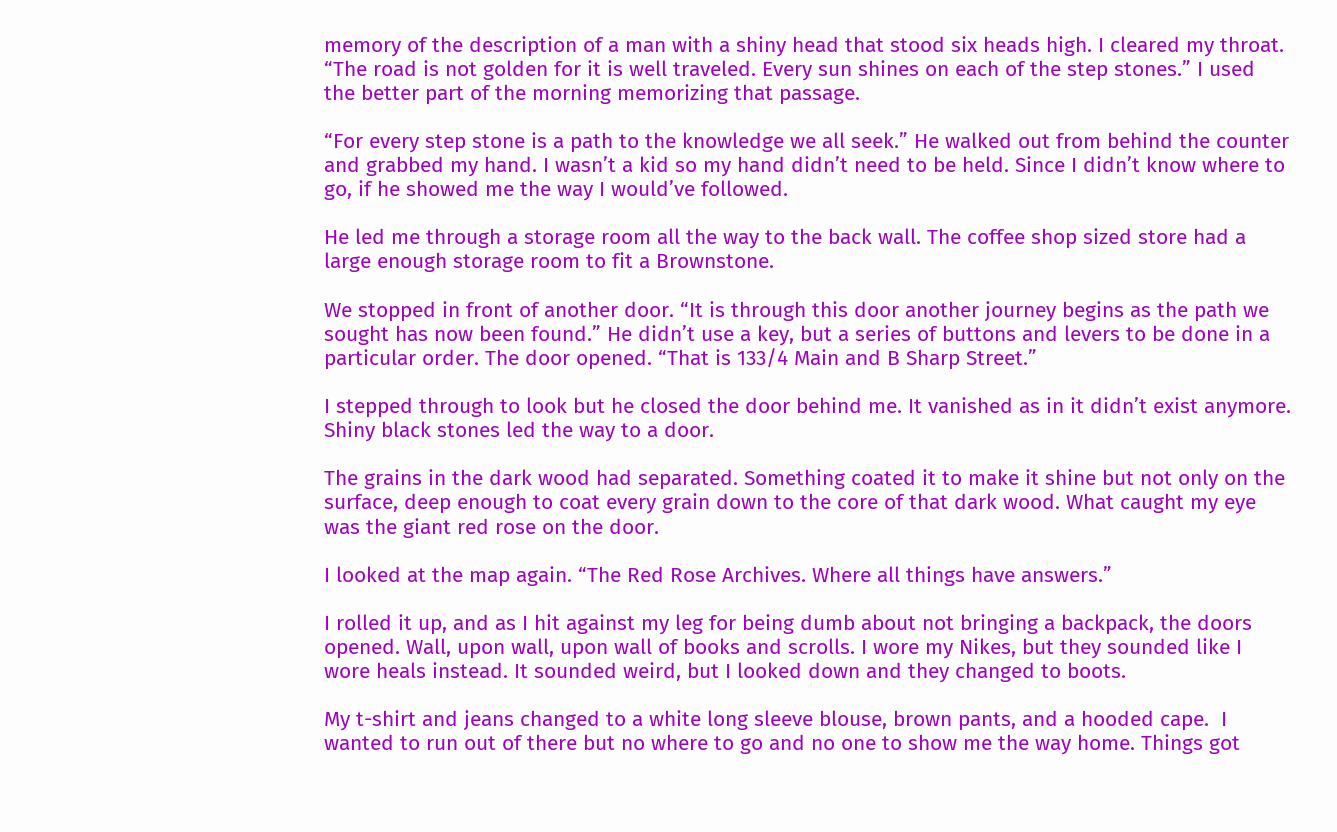memory of the description of a man with a shiny head that stood six heads high. I cleared my throat. “The road is not golden for it is well traveled. Every sun shines on each of the step stones.” I used the better part of the morning memorizing that passage.

“For every step stone is a path to the knowledge we all seek.” He walked out from behind the counter and grabbed my hand. I wasn’t a kid so my hand didn’t need to be held. Since I didn’t know where to go, if he showed me the way I would’ve followed.

He led me through a storage room all the way to the back wall. The coffee shop sized store had a large enough storage room to fit a Brownstone.

We stopped in front of another door. “It is through this door another journey begins as the path we sought has now been found.” He didn’t use a key, but a series of buttons and levers to be done in a particular order. The door opened. “That is 133/4 Main and B Sharp Street.”

I stepped through to look but he closed the door behind me. It vanished as in it didn’t exist anymore. Shiny black stones led the way to a door.

The grains in the dark wood had separated. Something coated it to make it shine but not only on the surface, deep enough to coat every grain down to the core of that dark wood. What caught my eye was the giant red rose on the door.

I looked at the map again. “The Red Rose Archives. Where all things have answers.”

I rolled it up, and as I hit against my leg for being dumb about not bringing a backpack, the doors opened. Wall, upon wall, upon wall of books and scrolls. I wore my Nikes, but they sounded like I wore heals instead. It sounded weird, but I looked down and they changed to boots.

My t-shirt and jeans changed to a white long sleeve blouse, brown pants, and a hooded cape.  I wanted to run out of there but no where to go and no one to show me the way home. Things got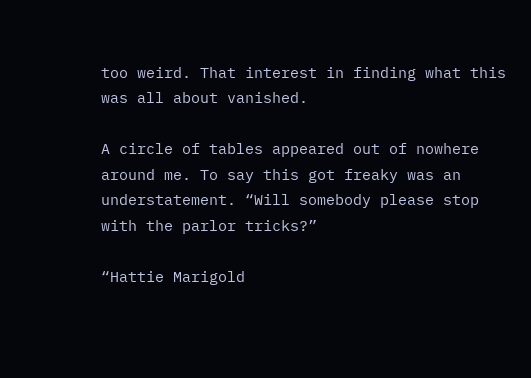too weird. That interest in finding what this was all about vanished.

A circle of tables appeared out of nowhere around me. To say this got freaky was an understatement. “Will somebody please stop with the parlor tricks?”

“Hattie Marigold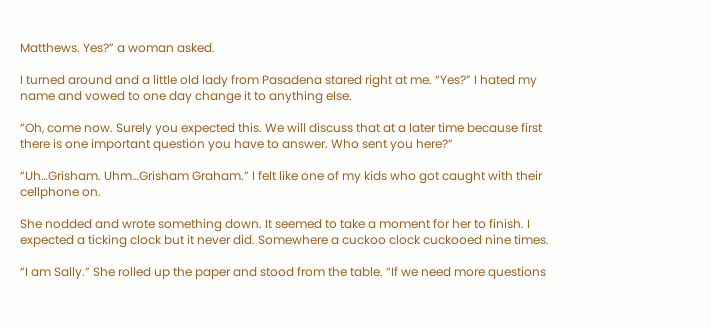Matthews. Yes?” a woman asked.

I turned around and a little old lady from Pasadena stared right at me. “Yes?” I hated my name and vowed to one day change it to anything else.

“Oh, come now. Surely you expected this. We will discuss that at a later time because first there is one important question you have to answer. Who sent you here?”

“Uh…Grisham. Uhm…Grisham Graham.” I felt like one of my kids who got caught with their cellphone on.

She nodded and wrote something down. It seemed to take a moment for her to finish. I expected a ticking clock but it never did. Somewhere a cuckoo clock cuckooed nine times.

“I am Sally.” She rolled up the paper and stood from the table. “If we need more questions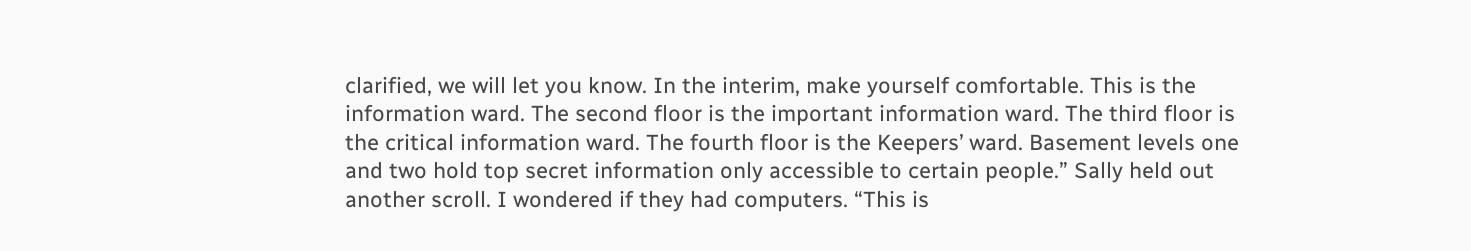clarified, we will let you know. In the interim, make yourself comfortable. This is the information ward. The second floor is the important information ward. The third floor is the critical information ward. The fourth floor is the Keepers’ ward. Basement levels one and two hold top secret information only accessible to certain people.” Sally held out another scroll. I wondered if they had computers. “This is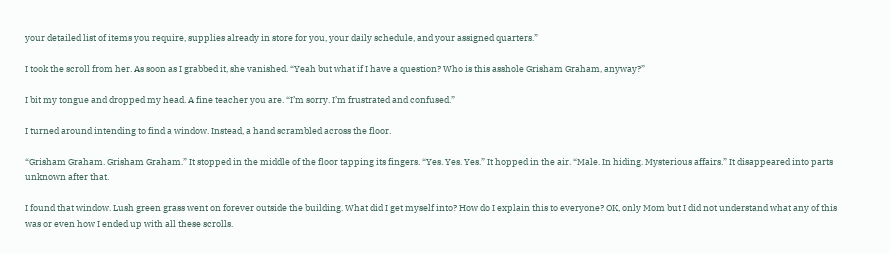your detailed list of items you require, supplies already in store for you, your daily schedule, and your assigned quarters.”

I took the scroll from her. As soon as I grabbed it, she vanished. “Yeah but what if I have a question? Who is this asshole Grisham Graham, anyway?”

I bit my tongue and dropped my head. A fine teacher you are. “I’m sorry. I’m frustrated and confused.”

I turned around intending to find a window. Instead, a hand scrambled across the floor.

“Grisham Graham. Grisham Graham.” It stopped in the middle of the floor tapping its fingers. “Yes. Yes. Yes.” It hopped in the air. “Male. In hiding. Mysterious affairs.” It disappeared into parts unknown after that.

I found that window. Lush green grass went on forever outside the building. What did I get myself into? How do I explain this to everyone? OK, only Mom but I did not understand what any of this was or even how I ended up with all these scrolls.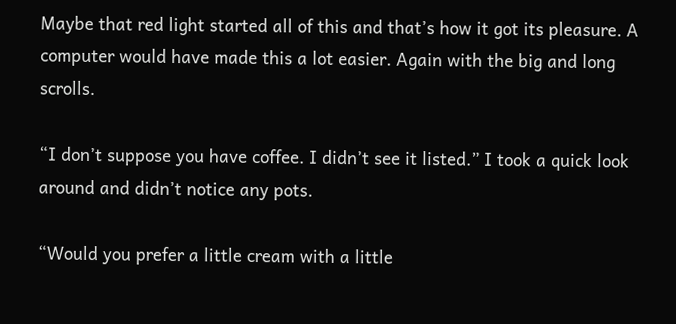Maybe that red light started all of this and that’s how it got its pleasure. A computer would have made this a lot easier. Again with the big and long scrolls.

“I don’t suppose you have coffee. I didn’t see it listed.” I took a quick look around and didn’t notice any pots.

“Would you prefer a little cream with a little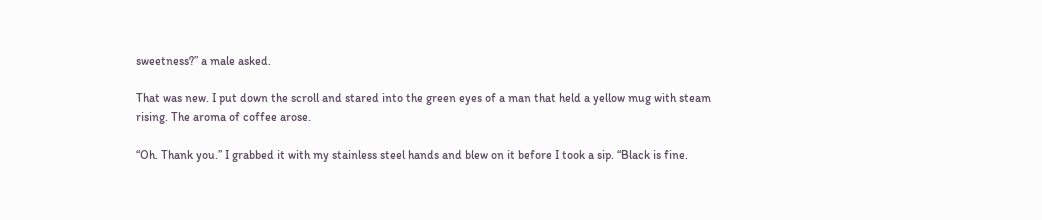sweetness?” a male asked.

That was new. I put down the scroll and stared into the green eyes of a man that held a yellow mug with steam rising. The aroma of coffee arose.

“Oh. Thank you.” I grabbed it with my stainless steel hands and blew on it before I took a sip. “Black is fine.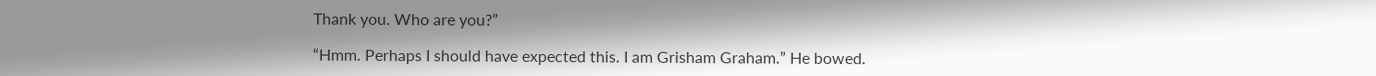Thank you. Who are you?”

“Hmm. Perhaps I should have expected this. I am Grisham Graham.” He bowed.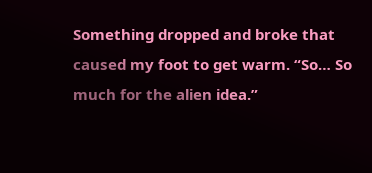Something dropped and broke that caused my foot to get warm. “So… So much for the alien idea.”